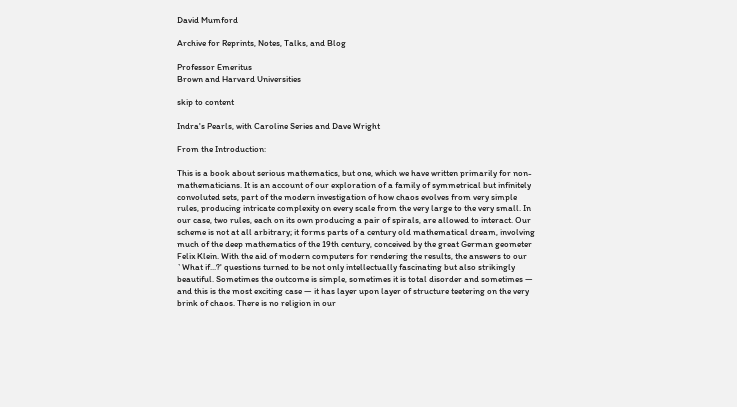David Mumford

Archive for Reprints, Notes, Talks, and Blog

Professor Emeritus
Brown and Harvard Universities

skip to content

Indra's Pearls, with Caroline Series and Dave Wright

From the Introduction:

This is a book about serious mathematics, but one, which we have written primarily for non-mathematicians. It is an account of our exploration of a family of symmetrical but infinitely convoluted sets, part of the modern investigation of how chaos evolves from very simple rules, producing intricate complexity on every scale from the very large to the very small. In our case, two rules, each on its own producing a pair of spirals, are allowed to interact. Our scheme is not at all arbitrary; it forms parts of a century old mathematical dream, involving much of the deep mathematics of the 19th century, conceived by the great German geometer Felix Klein. With the aid of modern computers for rendering the results, the answers to our `What if...?' questions turned to be not only intellectually fascinating but also strikingly beautiful. Sometimes the outcome is simple, sometimes it is total disorder and sometimes — and this is the most exciting case — it has layer upon layer of structure teetering on the very brink of chaos. There is no religion in our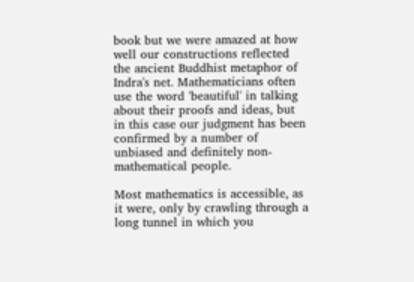book but we were amazed at how well our constructions reflected the ancient Buddhist metaphor of Indra's net. Mathematicians often use the word 'beautiful' in talking about their proofs and ideas, but in this case our judgment has been confirmed by a number of unbiased and definitely non-mathematical people.

Most mathematics is accessible, as it were, only by crawling through a long tunnel in which you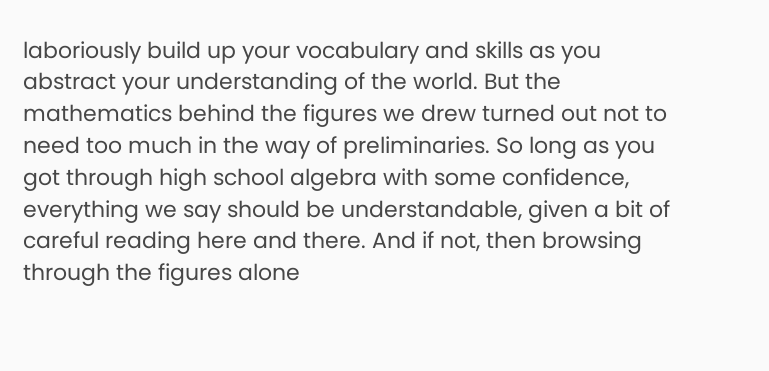laboriously build up your vocabulary and skills as you abstract your understanding of the world. But the mathematics behind the figures we drew turned out not to need too much in the way of preliminaries. So long as you got through high school algebra with some confidence, everything we say should be understandable, given a bit of careful reading here and there. And if not, then browsing through the figures alone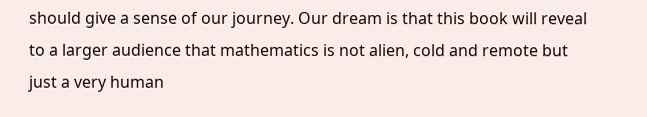should give a sense of our journey. Our dream is that this book will reveal to a larger audience that mathematics is not alien, cold and remote but just a very human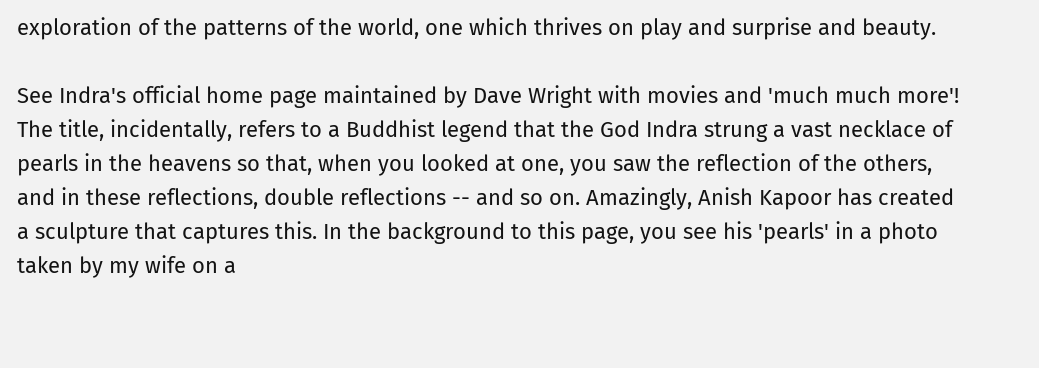exploration of the patterns of the world, one which thrives on play and surprise and beauty.

See Indra's official home page maintained by Dave Wright with movies and 'much much more'! The title, incidentally, refers to a Buddhist legend that the God Indra strung a vast necklace of pearls in the heavens so that, when you looked at one, you saw the reflection of the others, and in these reflections, double reflections -- and so on. Amazingly, Anish Kapoor has created a sculpture that captures this. In the background to this page, you see his 'pearls' in a photo taken by my wife on a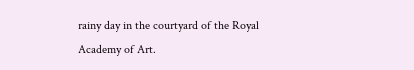rainy day in the courtyard of the Royal Academy of Art.